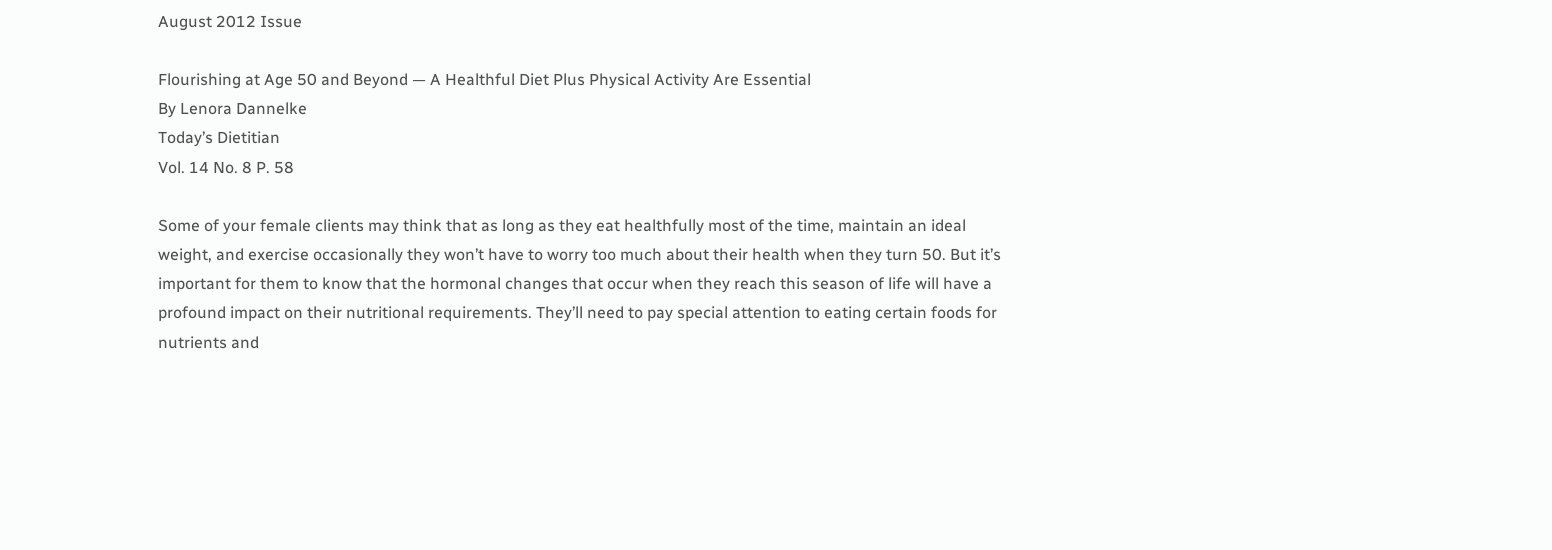August 2012 Issue

Flourishing at Age 50 and Beyond — A Healthful Diet Plus Physical Activity Are Essential
By Lenora Dannelke
Today’s Dietitian
Vol. 14 No. 8 P. 58

Some of your female clients may think that as long as they eat healthfully most of the time, maintain an ideal weight, and exercise occasionally they won’t have to worry too much about their health when they turn 50. But it’s important for them to know that the hormonal changes that occur when they reach this season of life will have a profound impact on their nutritional requirements. They’ll need to pay special attention to eating certain foods for nutrients and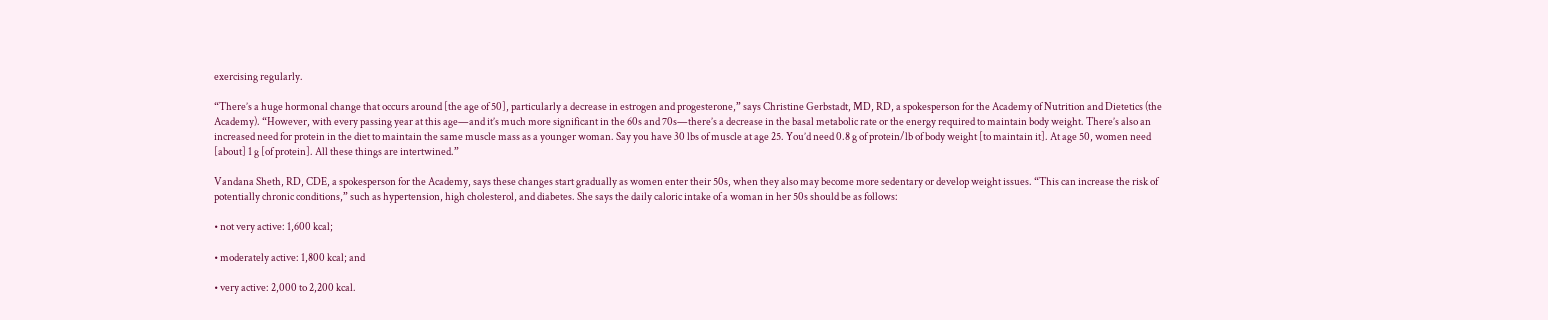exercising regularly.

“There’s a huge hormonal change that occurs around [the age of 50], particularly a decrease in estrogen and progesterone,” says Christine Gerbstadt, MD, RD, a spokesperson for the Academy of Nutrition and Dietetics (the Academy). “However, with every passing year at this age—and it’s much more significant in the 60s and 70s—there’s a decrease in the basal metabolic rate or the energy required to maintain body weight. There’s also an increased need for protein in the diet to maintain the same muscle mass as a younger woman. Say you have 30 lbs of muscle at age 25. You’d need 0.8 g of protein/lb of body weight [to maintain it]. At age 50, women need [about] 1 g [of protein]. All these things are intertwined.”

Vandana Sheth, RD, CDE, a spokesperson for the Academy, says these changes start gradually as women enter their 50s, when they also may become more sedentary or develop weight issues. “This can increase the risk of potentially chronic conditions,” such as hypertension, high cholesterol, and diabetes. She says the daily caloric intake of a woman in her 50s should be as follows:

• not very active: 1,600 kcal;

• moderately active: 1,800 kcal; and

• very active: 2,000 to 2,200 kcal.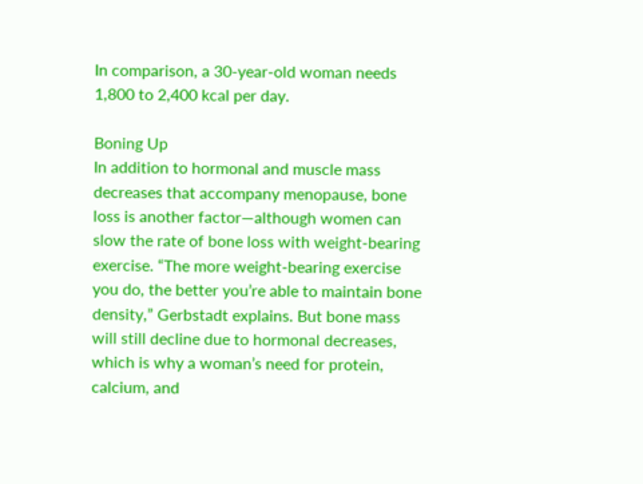In comparison, a 30-year-old woman needs 1,800 to 2,400 kcal per day.

Boning Up
In addition to hormonal and muscle mass decreases that accompany menopause, bone loss is another factor—although women can slow the rate of bone loss with weight-bearing exercise. “The more weight-bearing exercise you do, the better you’re able to maintain bone density,” Gerbstadt explains. But bone mass will still decline due to hormonal decreases, which is why a woman’s need for protein, calcium, and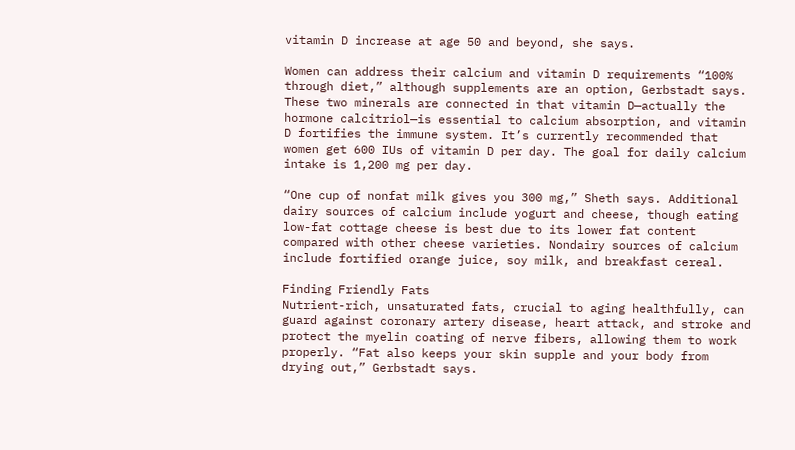vitamin D increase at age 50 and beyond, she says.

Women can address their calcium and vitamin D requirements “100% through diet,” although supplements are an option, Gerbstadt says. These two minerals are connected in that vitamin D—actually the hormone calcitriol—is essential to calcium absorption, and vitamin D fortifies the immune system. It’s currently recommended that women get 600 IUs of vitamin D per day. The goal for daily calcium intake is 1,200 mg per day.

“One cup of nonfat milk gives you 300 mg,” Sheth says. Additional dairy sources of calcium include yogurt and cheese, though eating low-fat cottage cheese is best due to its lower fat content compared with other cheese varieties. Nondairy sources of calcium include fortified orange juice, soy milk, and breakfast cereal.

Finding Friendly Fats
Nutrient-rich, unsaturated fats, crucial to aging healthfully, can guard against coronary artery disease, heart attack, and stroke and protect the myelin coating of nerve fibers, allowing them to work properly. “Fat also keeps your skin supple and your body from drying out,” Gerbstadt says.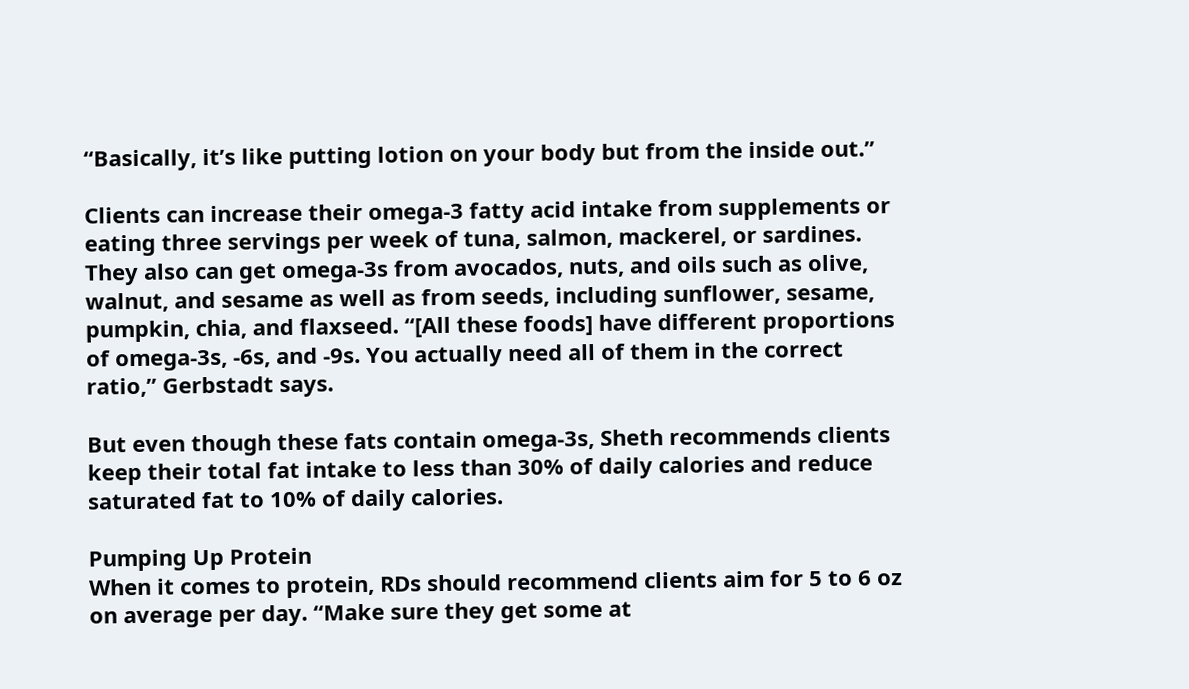“Basically, it’s like putting lotion on your body but from the inside out.”

Clients can increase their omega-3 fatty acid intake from supplements or eating three servings per week of tuna, salmon, mackerel, or sardines. They also can get omega-3s from avocados, nuts, and oils such as olive, walnut, and sesame as well as from seeds, including sunflower, sesame, pumpkin, chia, and flaxseed. “[All these foods] have different proportions of omega-3s, -6s, and -9s. You actually need all of them in the correct ratio,” Gerbstadt says.

But even though these fats contain omega-3s, Sheth recommends clients keep their total fat intake to less than 30% of daily calories and reduce saturated fat to 10% of daily calories.

Pumping Up Protein
When it comes to protein, RDs should recommend clients aim for 5 to 6 oz on average per day. “Make sure they get some at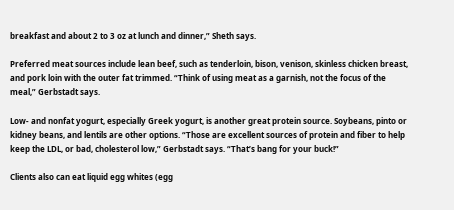breakfast and about 2 to 3 oz at lunch and dinner,” Sheth says.

Preferred meat sources include lean beef, such as tenderloin, bison, venison, skinless chicken breast, and pork loin with the outer fat trimmed. “Think of using meat as a garnish, not the focus of the meal,” Gerbstadt says.

Low- and nonfat yogurt, especially Greek yogurt, is another great protein source. Soybeans, pinto or kidney beans, and lentils are other options. “Those are excellent sources of protein and fiber to help keep the LDL, or bad, cholesterol low,” Gerbstadt says. “That’s bang for your buck!”

Clients also can eat liquid egg whites (egg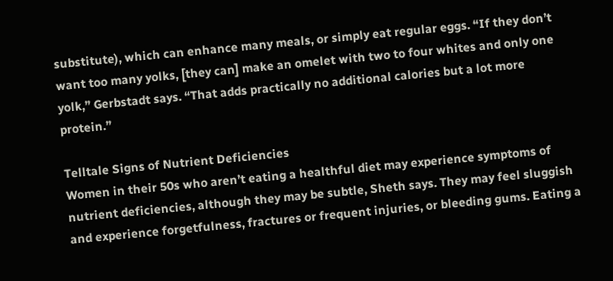substitute), which can enhance many meals, or simply eat regular eggs. “If they don’t want too many yolks, [they can] make an omelet with two to four whites and only one yolk,” Gerbstadt says. “That adds practically no additional calories but a lot more protein.”

Telltale Signs of Nutrient Deficiencies
Women in their 50s who aren’t eating a healthful diet may experience symptoms of nutrient deficiencies, although they may be subtle, Sheth says. They may feel sluggish and experience forgetfulness, fractures or frequent injuries, or bleeding gums. Eating a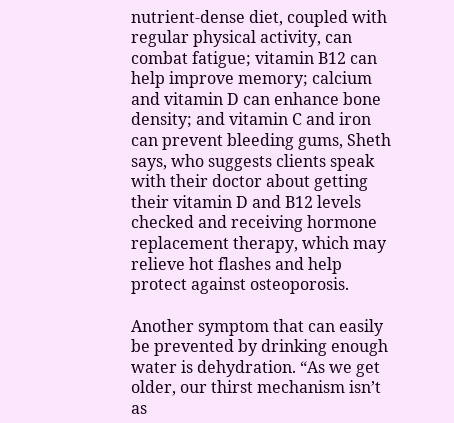nutrient-dense diet, coupled with regular physical activity, can combat fatigue; vitamin B12 can help improve memory; calcium and vitamin D can enhance bone density; and vitamin C and iron can prevent bleeding gums, Sheth says, who suggests clients speak with their doctor about getting their vitamin D and B12 levels checked and receiving hormone replacement therapy, which may relieve hot flashes and help protect against osteoporosis.

Another symptom that can easily be prevented by drinking enough water is dehydration. “As we get older, our thirst mechanism isn’t as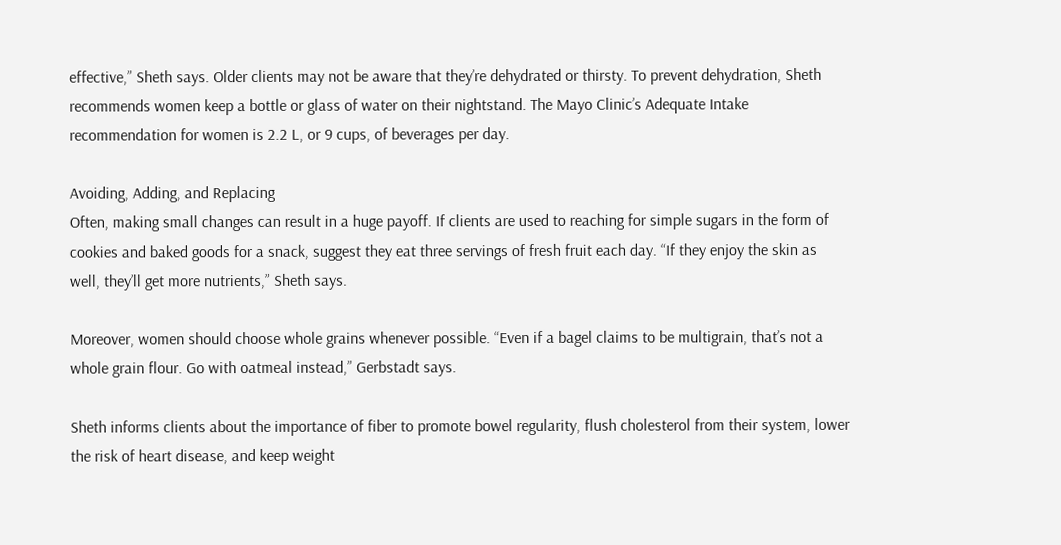effective,” Sheth says. Older clients may not be aware that they’re dehydrated or thirsty. To prevent dehydration, Sheth recommends women keep a bottle or glass of water on their nightstand. The Mayo Clinic’s Adequate Intake recommendation for women is 2.2 L, or 9 cups, of beverages per day.

Avoiding, Adding, and Replacing
Often, making small changes can result in a huge payoff. If clients are used to reaching for simple sugars in the form of cookies and baked goods for a snack, suggest they eat three servings of fresh fruit each day. “If they enjoy the skin as well, they’ll get more nutrients,” Sheth says.

Moreover, women should choose whole grains whenever possible. “Even if a bagel claims to be multigrain, that’s not a whole grain flour. Go with oatmeal instead,” Gerbstadt says.

Sheth informs clients about the importance of fiber to promote bowel regularity, flush cholesterol from their system, lower the risk of heart disease, and keep weight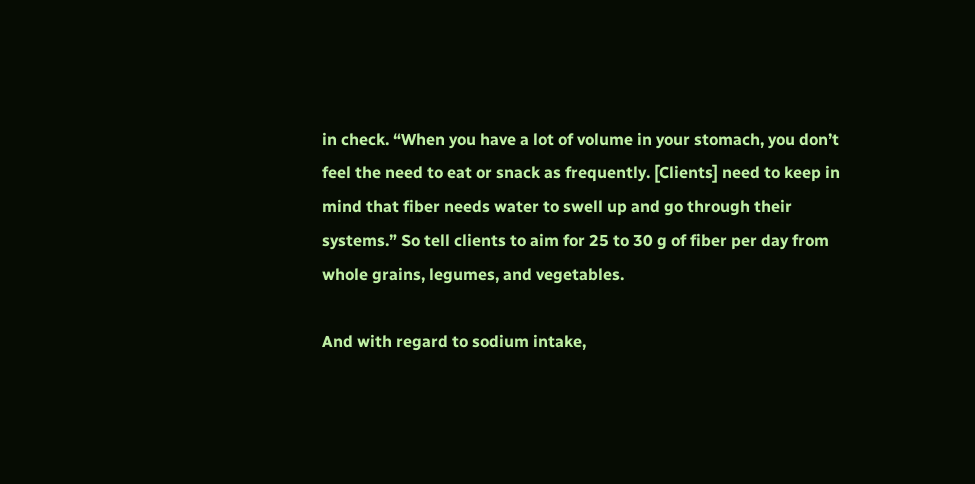in check. “When you have a lot of volume in your stomach, you don’t feel the need to eat or snack as frequently. [Clients] need to keep in mind that fiber needs water to swell up and go through their systems.” So tell clients to aim for 25 to 30 g of fiber per day from whole grains, legumes, and vegetables.

And with regard to sodium intake,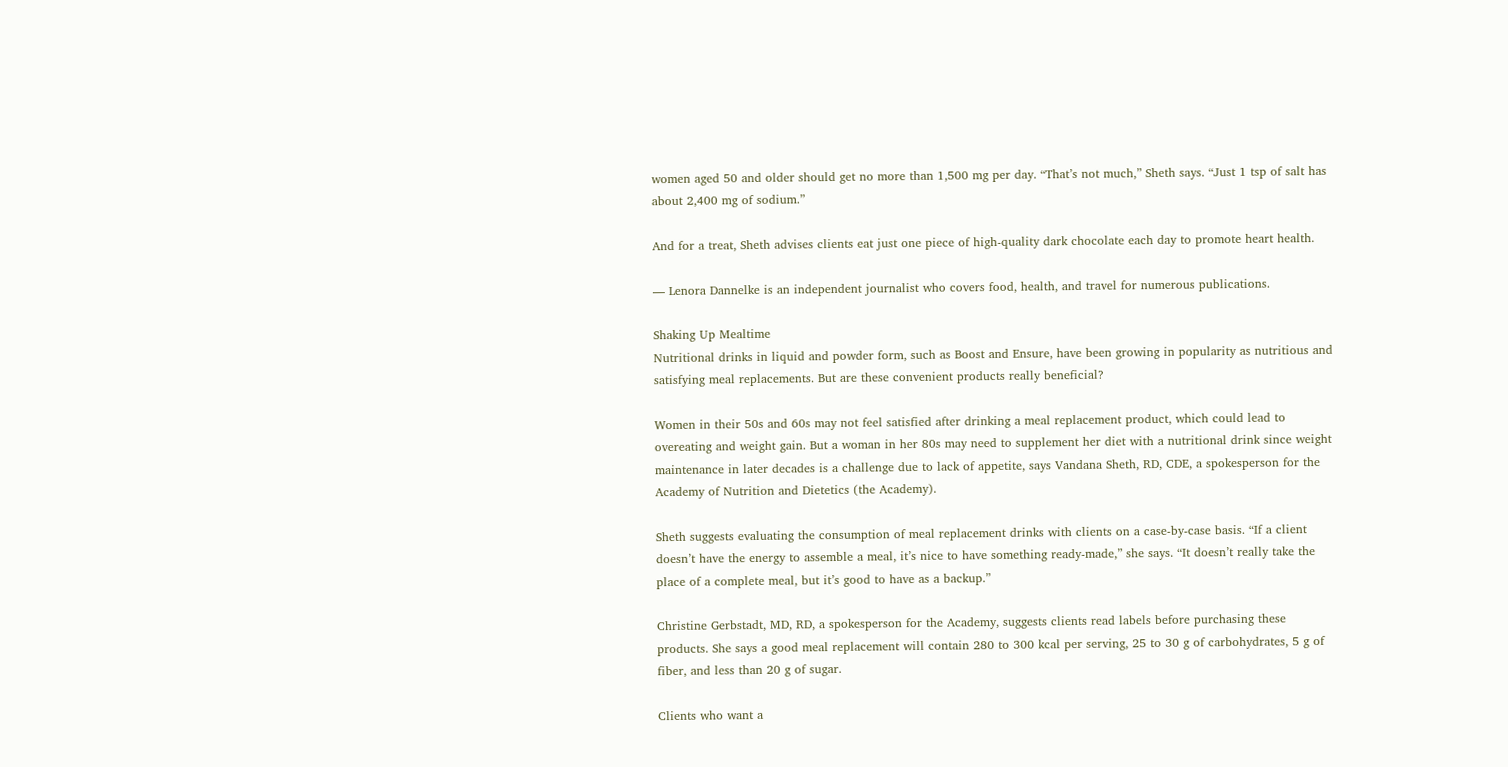women aged 50 and older should get no more than 1,500 mg per day. “That’s not much,” Sheth says. “Just 1 tsp of salt has about 2,400 mg of sodium.”

And for a treat, Sheth advises clients eat just one piece of high-quality dark chocolate each day to promote heart health.

— Lenora Dannelke is an independent journalist who covers food, health, and travel for numerous publications.

Shaking Up Mealtime
Nutritional drinks in liquid and powder form, such as Boost and Ensure, have been growing in popularity as nutritious and satisfying meal replacements. But are these convenient products really beneficial?

Women in their 50s and 60s may not feel satisfied after drinking a meal replacement product, which could lead to overeating and weight gain. But a woman in her 80s may need to supplement her diet with a nutritional drink since weight maintenance in later decades is a challenge due to lack of appetite, says Vandana Sheth, RD, CDE, a spokesperson for the Academy of Nutrition and Dietetics (the Academy).

Sheth suggests evaluating the consumption of meal replacement drinks with clients on a case-by-case basis. “If a client doesn’t have the energy to assemble a meal, it’s nice to have something ready-made,” she says. “It doesn’t really take the place of a complete meal, but it’s good to have as a backup.”

Christine Gerbstadt, MD, RD, a spokesperson for the Academy, suggests clients read labels before purchasing these products. She says a good meal replacement will contain 280 to 300 kcal per serving, 25 to 30 g of carbohydrates, 5 g of fiber, and less than 20 g of sugar.

Clients who want a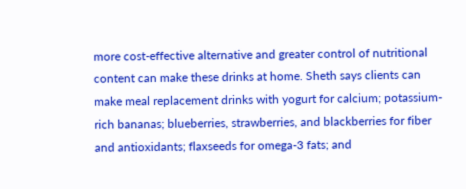more cost-effective alternative and greater control of nutritional content can make these drinks at home. Sheth says clients can make meal replacement drinks with yogurt for calcium; potassium-rich bananas; blueberries, strawberries, and blackberries for fiber and antioxidants; flaxseeds for omega-3 fats; and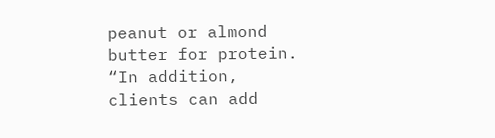peanut or almond butter for protein. “In addition, clients can add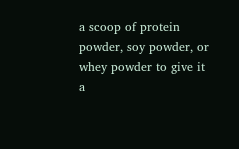a scoop of protein powder, soy powder, or whey powder to give it a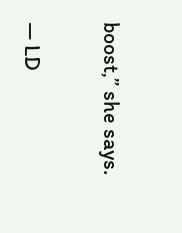boost,” she says.

— LD